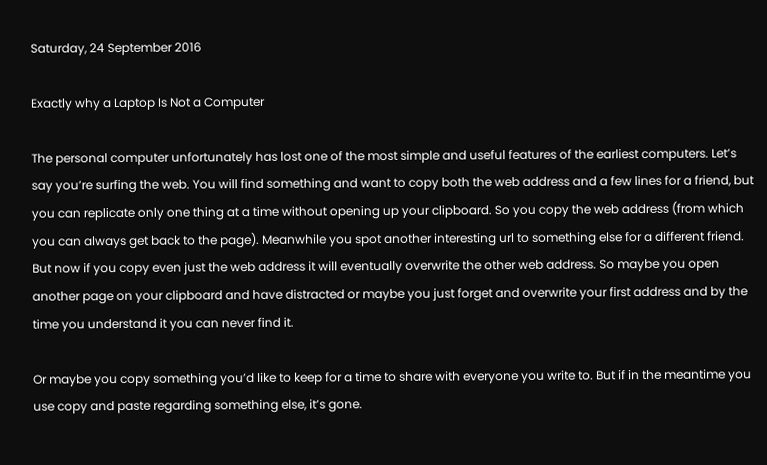Saturday, 24 September 2016

Exactly why a Laptop Is Not a Computer

The personal computer unfortunately has lost one of the most simple and useful features of the earliest computers. Let’s say you’re surfing the web. You will find something and want to copy both the web address and a few lines for a friend, but you can replicate only one thing at a time without opening up your clipboard. So you copy the web address (from which you can always get back to the page). Meanwhile you spot another interesting url to something else for a different friend. But now if you copy even just the web address it will eventually overwrite the other web address. So maybe you open another page on your clipboard and have distracted or maybe you just forget and overwrite your first address and by the time you understand it you can never find it.

Or maybe you copy something you’d like to keep for a time to share with everyone you write to. But if in the meantime you use copy and paste regarding something else, it’s gone.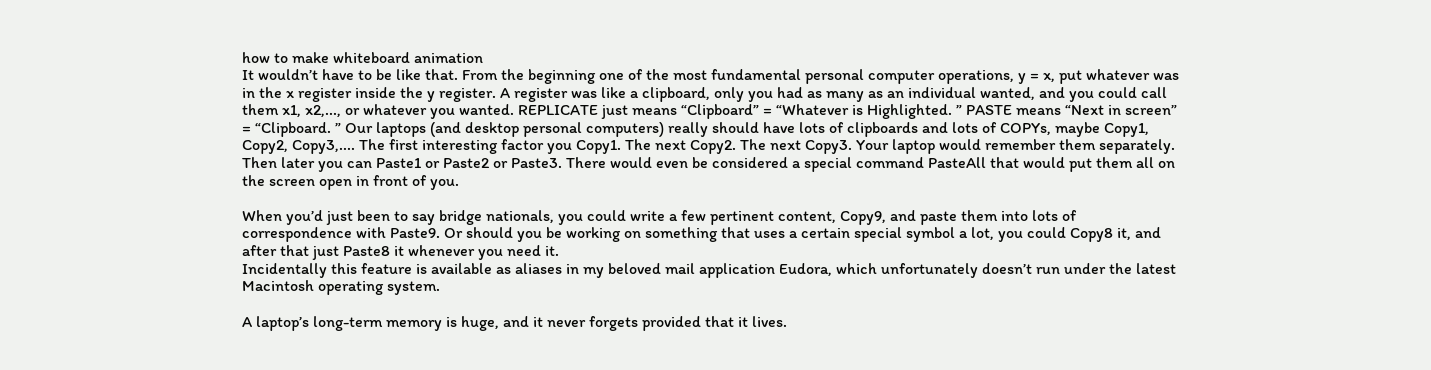how to make whiteboard animation
It wouldn’t have to be like that. From the beginning one of the most fundamental personal computer operations, y = x, put whatever was in the x register inside the y register. A register was like a clipboard, only you had as many as an individual wanted, and you could call them x1, x2,..., or whatever you wanted. REPLICATE just means “Clipboard” = “Whatever is Highlighted. ” PASTE means “Next in screen” = “Clipboard. ” Our laptops (and desktop personal computers) really should have lots of clipboards and lots of COPYs, maybe Copy1, Copy2, Copy3,.... The first interesting factor you Copy1. The next Copy2. The next Copy3. Your laptop would remember them separately. Then later you can Paste1 or Paste2 or Paste3. There would even be considered a special command PasteAll that would put them all on the screen open in front of you.

When you’d just been to say bridge nationals, you could write a few pertinent content, Copy9, and paste them into lots of correspondence with Paste9. Or should you be working on something that uses a certain special symbol a lot, you could Copy8 it, and after that just Paste8 it whenever you need it.
Incidentally this feature is available as aliases in my beloved mail application Eudora, which unfortunately doesn’t run under the latest Macintosh operating system.

A laptop’s long-term memory is huge, and it never forgets provided that it lives.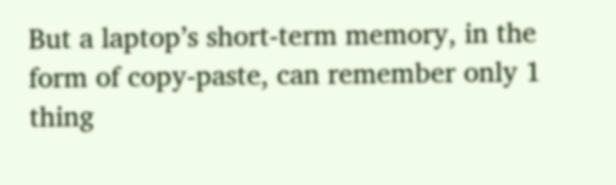But a laptop’s short-term memory, in the form of copy-paste, can remember only 1 thing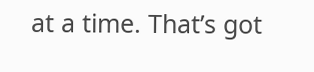at a time. That’s got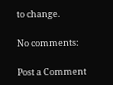to change.

No comments:

Post a Comment